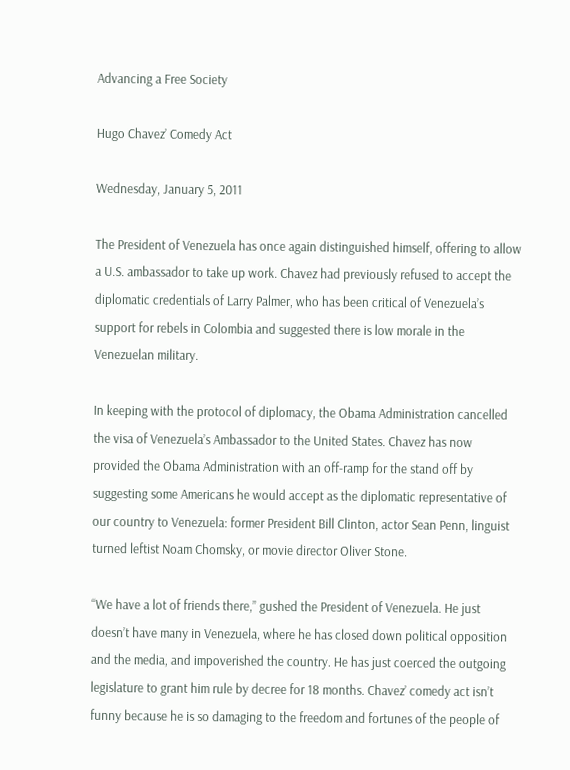Advancing a Free Society

Hugo Chavez’ Comedy Act

Wednesday, January 5, 2011

The President of Venezuela has once again distinguished himself, offering to allow a U.S. ambassador to take up work. Chavez had previously refused to accept the diplomatic credentials of Larry Palmer, who has been critical of Venezuela’s support for rebels in Colombia and suggested there is low morale in the Venezuelan military.

In keeping with the protocol of diplomacy, the Obama Administration cancelled the visa of Venezuela’s Ambassador to the United States. Chavez has now provided the Obama Administration with an off-ramp for the stand off by suggesting some Americans he would accept as the diplomatic representative of our country to Venezuela: former President Bill Clinton, actor Sean Penn, linguist turned leftist Noam Chomsky, or movie director Oliver Stone.

“We have a lot of friends there,” gushed the President of Venezuela. He just doesn’t have many in Venezuela, where he has closed down political opposition and the media, and impoverished the country. He has just coerced the outgoing legislature to grant him rule by decree for 18 months. Chavez’ comedy act isn’t funny because he is so damaging to the freedom and fortunes of the people of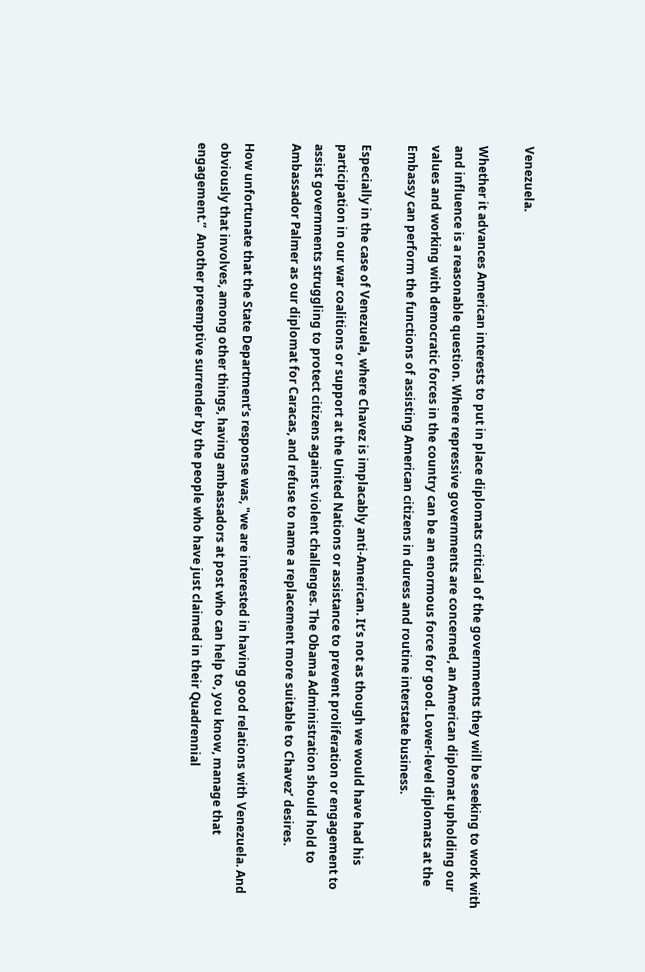Venezuela.

Whether it advances American interests to put in place diplomats critical of the governments they will be seeking to work with and influence is a reasonable question. Where repressive governments are concerned, an American diplomat upholding our values and working with democratic forces in the country can be an enormous force for good. Lower-level diplomats at the Embassy can perform the functions of assisting American citizens in duress and routine interstate business.

Especially in the case of Venezuela, where Chavez is implacably anti-American. It’s not as though we would have had his participation in our war coalitions or support at the United Nations or assistance to prevent proliferation or engagement to assist governments struggling to protect citizens against violent challenges. The Obama Administration should hold to Ambassador Palmer as our diplomat for Caracas, and refuse to name a replacement more suitable to Chavez’ desires.

How unfortunate that the State Department’s response was, "we are interested in having good relations with Venezuela. And obviously that involves, among other things, having ambassadors at post who can help to, you know, manage that engagement.”  Another preemptive surrender by the people who have just claimed in their Quadrennial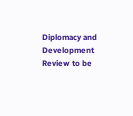Diplomacy and Development Review to be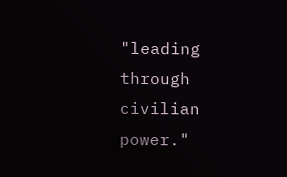"leading through civilian power."